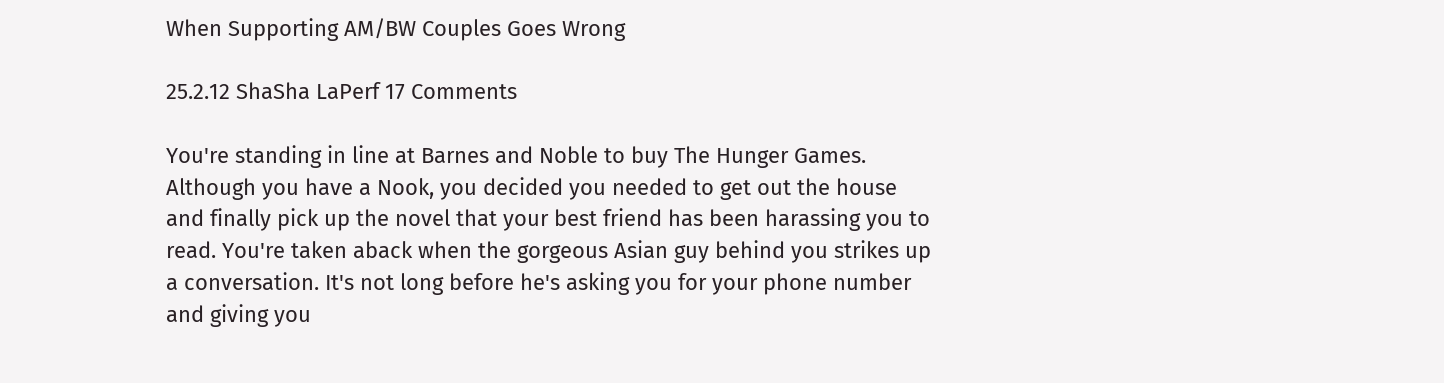When Supporting AM/BW Couples Goes Wrong

25.2.12 ShaSha LaPerf 17 Comments

You're standing in line at Barnes and Noble to buy The Hunger Games. Although you have a Nook, you decided you needed to get out the house and finally pick up the novel that your best friend has been harassing you to read. You're taken aback when the gorgeous Asian guy behind you strikes up a conversation. It's not long before he's asking you for your phone number and giving you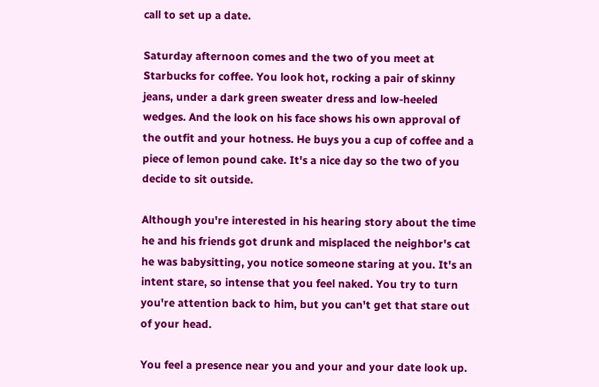call to set up a date.

Saturday afternoon comes and the two of you meet at Starbucks for coffee. You look hot, rocking a pair of skinny jeans, under a dark green sweater dress and low-heeled wedges. And the look on his face shows his own approval of the outfit and your hotness. He buys you a cup of coffee and a piece of lemon pound cake. It's a nice day so the two of you decide to sit outside.

Although you're interested in his hearing story about the time he and his friends got drunk and misplaced the neighbor's cat he was babysitting, you notice someone staring at you. It's an intent stare, so intense that you feel naked. You try to turn you're attention back to him, but you can't get that stare out of your head.

You feel a presence near you and your and your date look up.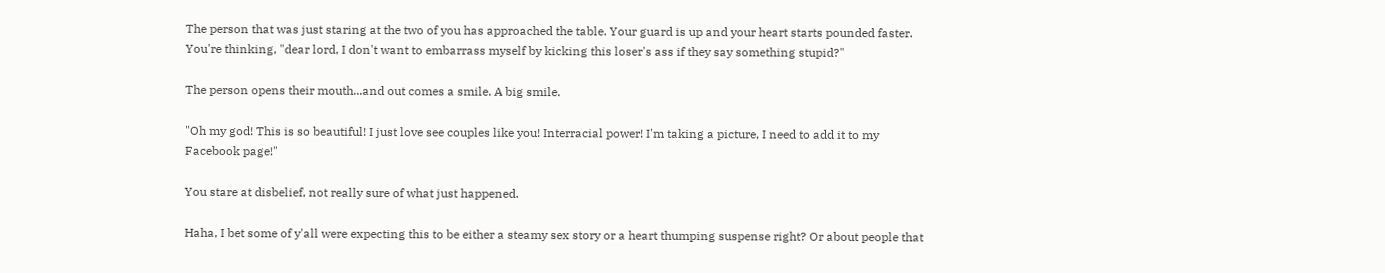The person that was just staring at the two of you has approached the table. Your guard is up and your heart starts pounded faster. You're thinking, "dear lord, I don't want to embarrass myself by kicking this loser's ass if they say something stupid?"

The person opens their mouth...and out comes a smile. A big smile.

"Oh my god! This is so beautiful! I just love see couples like you! Interracial power! I'm taking a picture, I need to add it to my Facebook page!"

You stare at disbelief, not really sure of what just happened.

Haha, I bet some of y'all were expecting this to be either a steamy sex story or a heart thumping suspense right? Or about people that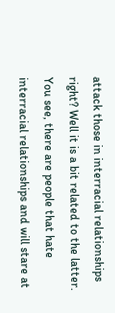attack those in interracial relationships right? Well it is a bit related to the latter. You see, there are people that hate interracial relationships and will stare at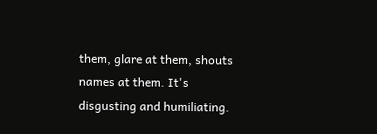them, glare at them, shouts names at them. It's disgusting and humiliating.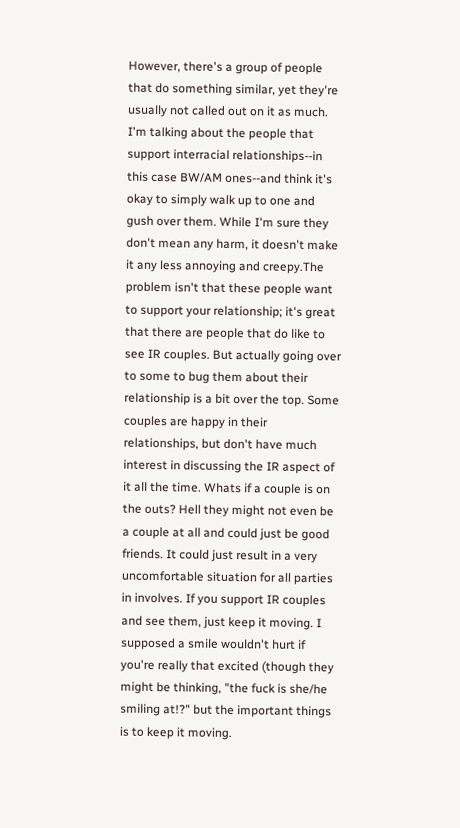However, there's a group of people that do something similar, yet they're usually not called out on it as much. I'm talking about the people that support interracial relationships--in this case BW/AM ones--and think it's okay to simply walk up to one and gush over them. While I'm sure they don't mean any harm, it doesn't make it any less annoying and creepy.The problem isn't that these people want to support your relationship; it's great that there are people that do like to see IR couples. But actually going over to some to bug them about their relationship is a bit over the top. Some couples are happy in their relationships, but don't have much interest in discussing the IR aspect of it all the time. Whats if a couple is on the outs? Hell they might not even be a couple at all and could just be good friends. It could just result in a very uncomfortable situation for all parties in involves. If you support IR couples and see them, just keep it moving. I supposed a smile wouldn't hurt if you're really that excited (though they might be thinking, "the fuck is she/he smiling at!?" but the important things is to keep it moving.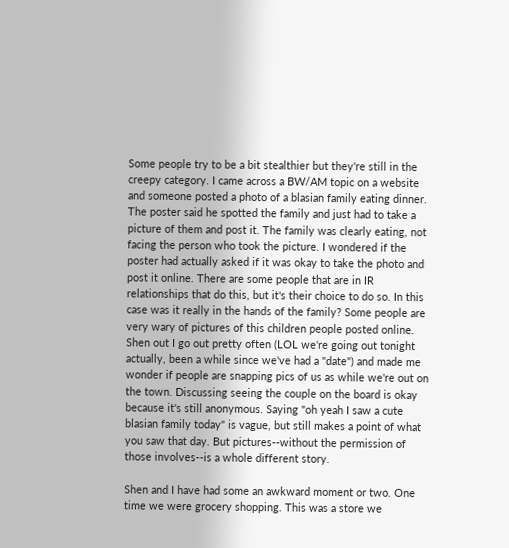Some people try to be a bit stealthier but they're still in the creepy category. I came across a BW/AM topic on a website and someone posted a photo of a blasian family eating dinner. The poster said he spotted the family and just had to take a picture of them and post it. The family was clearly eating, not facing the person who took the picture. I wondered if the poster had actually asked if it was okay to take the photo and post it online. There are some people that are in IR relationships that do this, but it's their choice to do so. In this case was it really in the hands of the family? Some people are very wary of pictures of this children people posted online. Shen out I go out pretty often (LOL we're going out tonight actually, been a while since we've had a "date") and made me wonder if people are snapping pics of us as while we're out on the town. Discussing seeing the couple on the board is okay because it's still anonymous. Saying "oh yeah I saw a cute blasian family today" is vague, but still makes a point of what you saw that day. But pictures--without the permission of those involves--is a whole different story.

Shen and I have had some an awkward moment or two. One time we were grocery shopping. This was a store we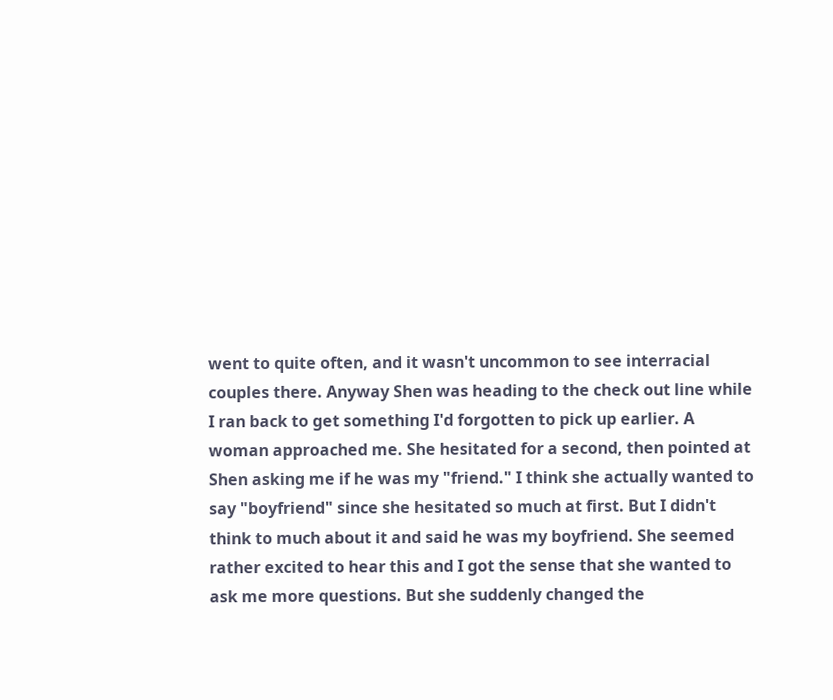went to quite often, and it wasn't uncommon to see interracial couples there. Anyway Shen was heading to the check out line while I ran back to get something I'd forgotten to pick up earlier. A woman approached me. She hesitated for a second, then pointed at Shen asking me if he was my "friend." I think she actually wanted to say "boyfriend" since she hesitated so much at first. But I didn't think to much about it and said he was my boyfriend. She seemed rather excited to hear this and I got the sense that she wanted to ask me more questions. But she suddenly changed the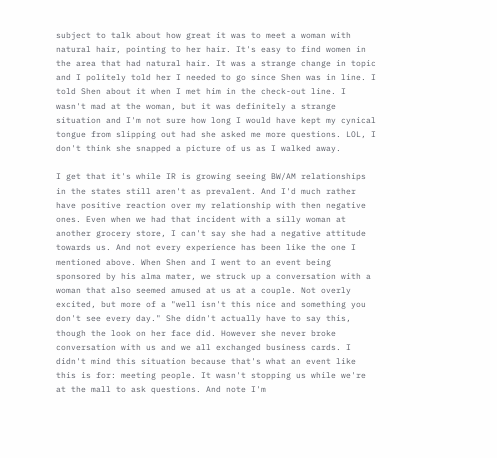subject to talk about how great it was to meet a woman with natural hair, pointing to her hair. It's easy to find women in the area that had natural hair. It was a strange change in topic and I politely told her I needed to go since Shen was in line. I told Shen about it when I met him in the check-out line. I wasn't mad at the woman, but it was definitely a strange situation and I'm not sure how long I would have kept my cynical tongue from slipping out had she asked me more questions. LOL, I don't think she snapped a picture of us as I walked away.

I get that it's while IR is growing seeing BW/AM relationships in the states still aren't as prevalent. And I'd much rather have positive reaction over my relationship with then negative ones. Even when we had that incident with a silly woman at another grocery store, I can't say she had a negative attitude towards us. And not every experience has been like the one I mentioned above. When Shen and I went to an event being sponsored by his alma mater, we struck up a conversation with a woman that also seemed amused at us at a couple. Not overly excited, but more of a "well isn't this nice and something you don't see every day." She didn't actually have to say this, though the look on her face did. However she never broke conversation with us and we all exchanged business cards. I didn't mind this situation because that's what an event like this is for: meeting people. It wasn't stopping us while we're at the mall to ask questions. And note I'm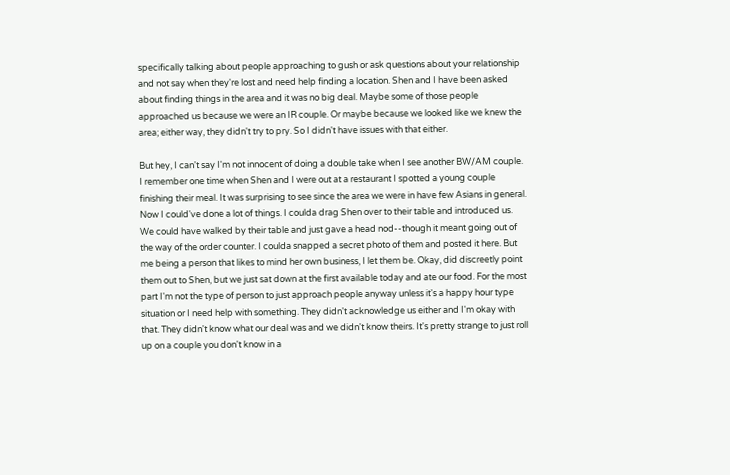specifically talking about people approaching to gush or ask questions about your relationship and not say when they're lost and need help finding a location. Shen and I have been asked about finding things in the area and it was no big deal. Maybe some of those people approached us because we were an IR couple. Or maybe because we looked like we knew the area; either way, they didn't try to pry. So I didn't have issues with that either.

But hey, I can't say I'm not innocent of doing a double take when I see another BW/AM couple. I remember one time when Shen and I were out at a restaurant I spotted a young couple finishing their meal. It was surprising to see since the area we were in have few Asians in general. Now I could've done a lot of things. I coulda drag Shen over to their table and introduced us. We could have walked by their table and just gave a head nod--though it meant going out of the way of the order counter. I coulda snapped a secret photo of them and posted it here. But me being a person that likes to mind her own business, I let them be. Okay, did discreetly point them out to Shen, but we just sat down at the first available today and ate our food. For the most part I'm not the type of person to just approach people anyway unless it's a happy hour type situation or I need help with something. They didn't acknowledge us either and I'm okay with that. They didn't know what our deal was and we didn't know theirs. It's pretty strange to just roll up on a couple you don't know in a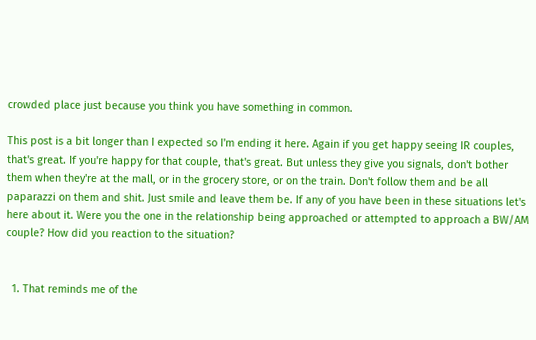crowded place just because you think you have something in common.

This post is a bit longer than I expected so I'm ending it here. Again if you get happy seeing IR couples, that's great. If you're happy for that couple, that's great. But unless they give you signals, don't bother them when they're at the mall, or in the grocery store, or on the train. Don't follow them and be all paparazzi on them and shit. Just smile and leave them be. If any of you have been in these situations let's here about it. Were you the one in the relationship being approached or attempted to approach a BW/AM couple? How did you reaction to the situation?


  1. That reminds me of the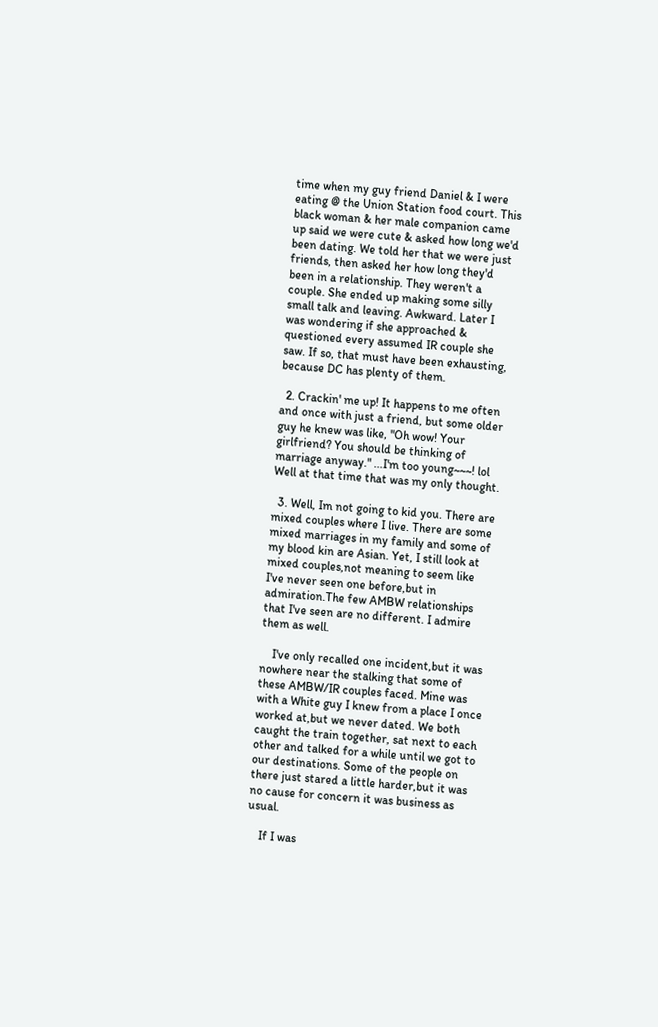time when my guy friend Daniel & I were eating @ the Union Station food court. This black woman & her male companion came up said we were cute & asked how long we'd been dating. We told her that we were just friends, then asked her how long they'd been in a relationship. They weren't a couple. She ended up making some silly small talk and leaving. Awkward. Later I was wondering if she approached & questioned every assumed IR couple she saw. If so, that must have been exhausting, because DC has plenty of them.

  2. Crackin' me up! It happens to me often and once with just a friend, but some older guy he knew was like, "Oh wow! Your girlfriend? You should be thinking of marriage anyway." ...I'm too young~~~! lol Well at that time that was my only thought.

  3. Well, Im not going to kid you. There are mixed couples where I live. There are some mixed marriages in my family and some of my blood kin are Asian. Yet, I still look at mixed couples,not meaning to seem like I've never seen one before,but in admiration.The few AMBW relationships that I've seen are no different. I admire them as well.

    I've only recalled one incident,but it was nowhere near the stalking that some of these AMBW/IR couples faced. Mine was with a White guy I knew from a place I once worked at,but we never dated. We both caught the train together, sat next to each other and talked for a while until we got to our destinations. Some of the people on there just stared a little harder,but it was no cause for concern it was business as usual.

    If I was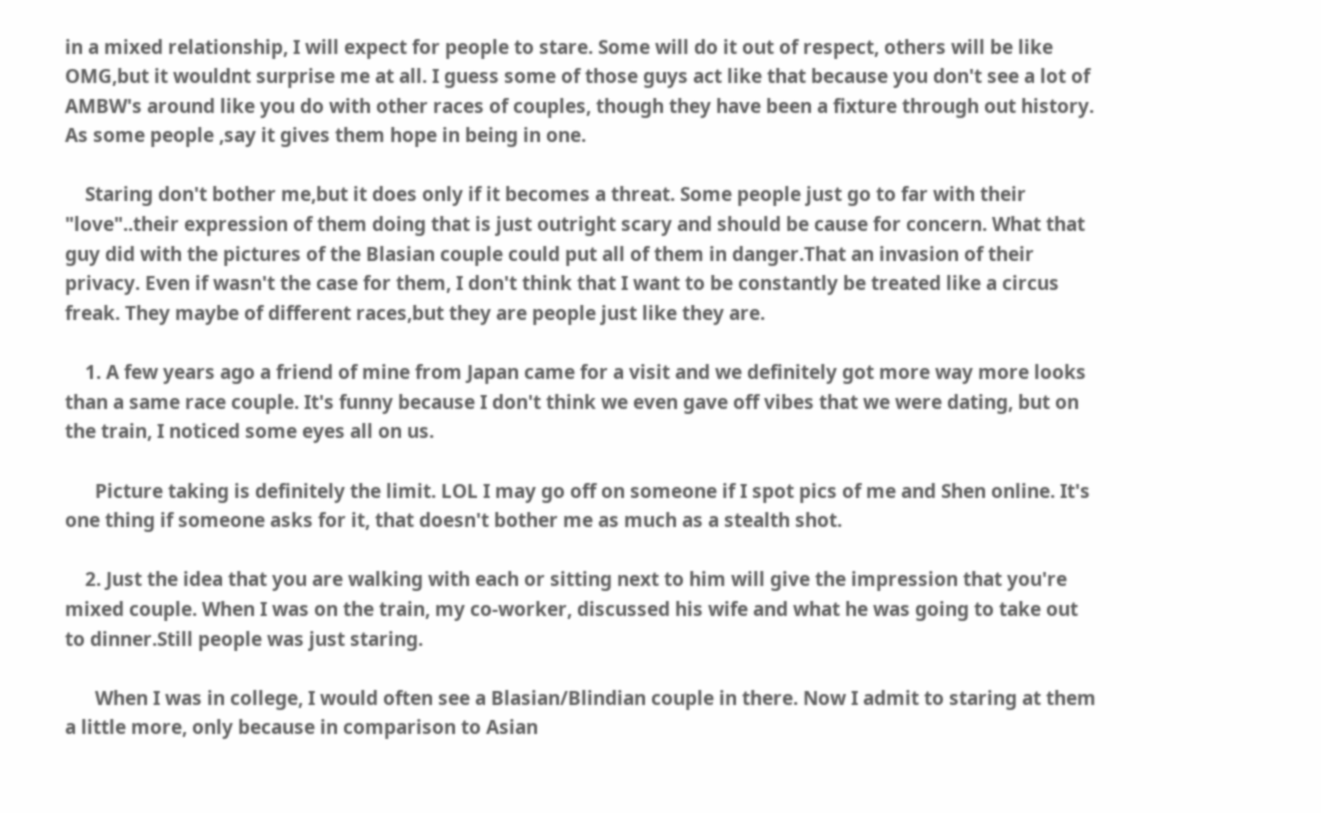in a mixed relationship, I will expect for people to stare. Some will do it out of respect, others will be like OMG,but it wouldnt surprise me at all. I guess some of those guys act like that because you don't see a lot of AMBW's around like you do with other races of couples, though they have been a fixture through out history. As some people ,say it gives them hope in being in one.

    Staring don't bother me,but it does only if it becomes a threat. Some people just go to far with their "love"..their expression of them doing that is just outright scary and should be cause for concern. What that guy did with the pictures of the Blasian couple could put all of them in danger.That an invasion of their privacy. Even if wasn't the case for them, I don't think that I want to be constantly be treated like a circus freak. They maybe of different races,but they are people just like they are.

    1. A few years ago a friend of mine from Japan came for a visit and we definitely got more way more looks than a same race couple. It's funny because I don't think we even gave off vibes that we were dating, but on the train, I noticed some eyes all on us.

      Picture taking is definitely the limit. LOL I may go off on someone if I spot pics of me and Shen online. It's one thing if someone asks for it, that doesn't bother me as much as a stealth shot.

    2. Just the idea that you are walking with each or sitting next to him will give the impression that you're mixed couple. When I was on the train, my co-worker, discussed his wife and what he was going to take out to dinner.Still people was just staring.

      When I was in college, I would often see a Blasian/Blindian couple in there. Now I admit to staring at them a little more, only because in comparison to Asian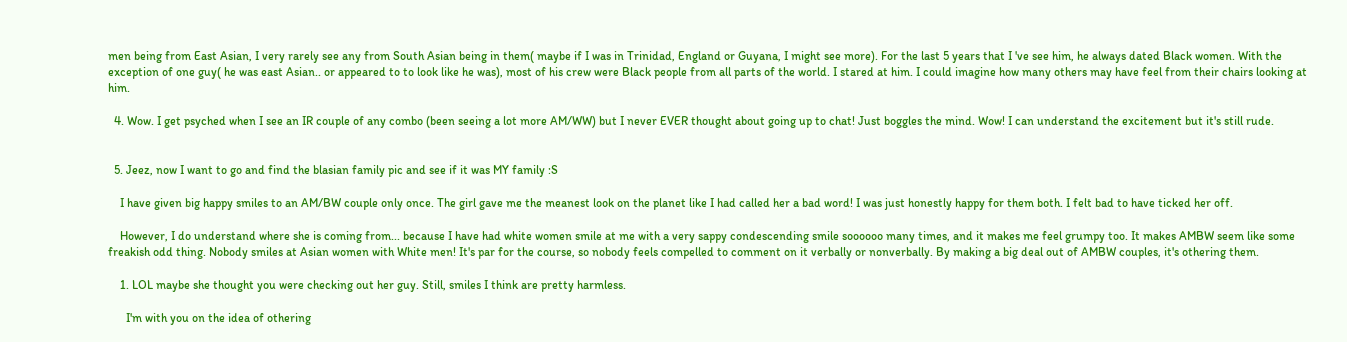men being from East Asian, I very rarely see any from South Asian being in them( maybe if I was in Trinidad, England or Guyana, I might see more). For the last 5 years that I 've see him, he always dated Black women. With the exception of one guy( he was east Asian.. or appeared to to look like he was), most of his crew were Black people from all parts of the world. I stared at him. I could imagine how many others may have feel from their chairs looking at him.

  4. Wow. I get psyched when I see an IR couple of any combo (been seeing a lot more AM/WW) but I never EVER thought about going up to chat! Just boggles the mind. Wow! I can understand the excitement but it's still rude.


  5. Jeez, now I want to go and find the blasian family pic and see if it was MY family :S

    I have given big happy smiles to an AM/BW couple only once. The girl gave me the meanest look on the planet like I had called her a bad word! I was just honestly happy for them both. I felt bad to have ticked her off.

    However, I do understand where she is coming from... because I have had white women smile at me with a very sappy condescending smile soooooo many times, and it makes me feel grumpy too. It makes AMBW seem like some freakish odd thing. Nobody smiles at Asian women with White men! It's par for the course, so nobody feels compelled to comment on it verbally or nonverbally. By making a big deal out of AMBW couples, it's othering them.

    1. LOL maybe she thought you were checking out her guy. Still, smiles I think are pretty harmless.

      I'm with you on the idea of othering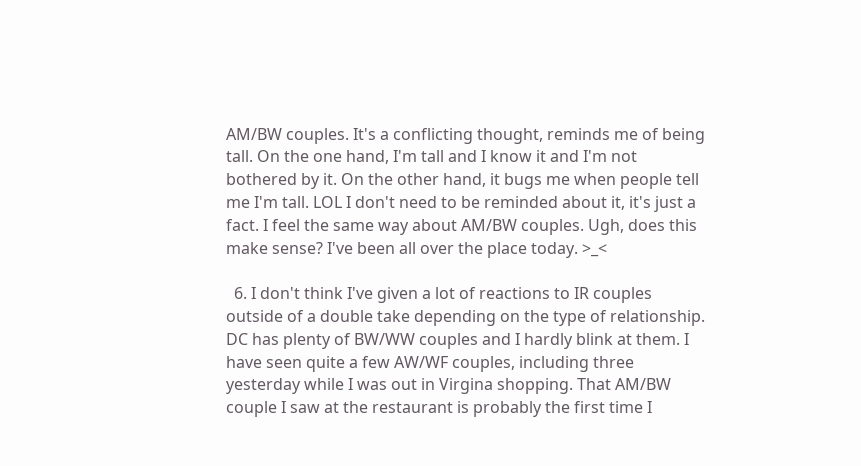AM/BW couples. It's a conflicting thought, reminds me of being tall. On the one hand, I'm tall and I know it and I'm not bothered by it. On the other hand, it bugs me when people tell me I'm tall. LOL I don't need to be reminded about it, it's just a fact. I feel the same way about AM/BW couples. Ugh, does this make sense? I've been all over the place today. >_<

  6. I don't think I've given a lot of reactions to IR couples outside of a double take depending on the type of relationship. DC has plenty of BW/WW couples and I hardly blink at them. I have seen quite a few AW/WF couples, including three yesterday while I was out in Virgina shopping. That AM/BW couple I saw at the restaurant is probably the first time I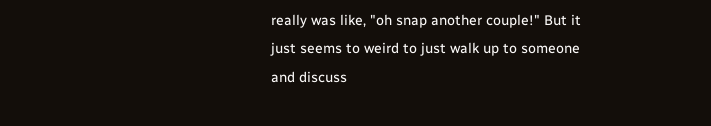really was like, "oh snap another couple!" But it just seems to weird to just walk up to someone and discuss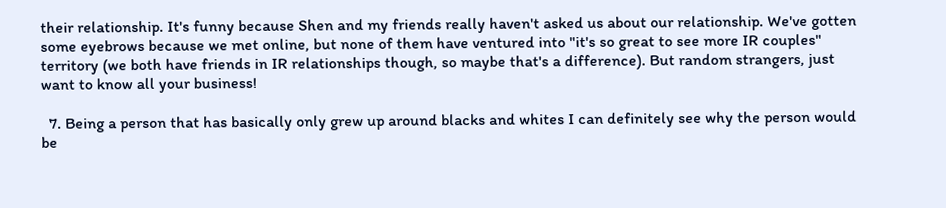their relationship. It's funny because Shen and my friends really haven't asked us about our relationship. We've gotten some eyebrows because we met online, but none of them have ventured into "it's so great to see more IR couples" territory (we both have friends in IR relationships though, so maybe that's a difference). But random strangers, just want to know all your business!

  7. Being a person that has basically only grew up around blacks and whites I can definitely see why the person would be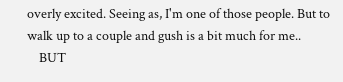overly excited. Seeing as, I'm one of those people. But to walk up to a couple and gush is a bit much for me..
    BUT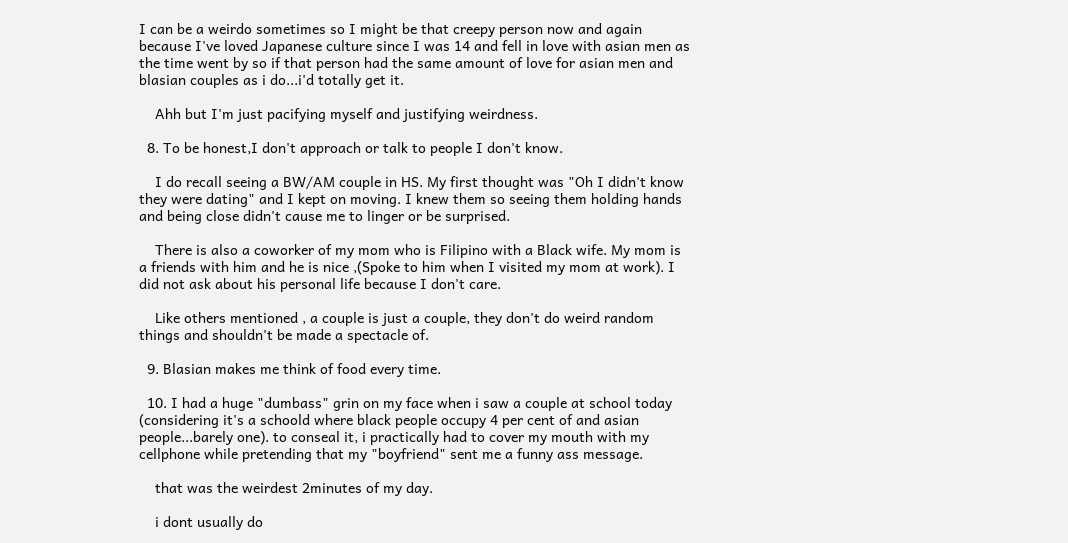I can be a weirdo sometimes so I might be that creepy person now and again because I've loved Japanese culture since I was 14 and fell in love with asian men as the time went by so if that person had the same amount of love for asian men and blasian couples as i do...i'd totally get it.

    Ahh but I'm just pacifying myself and justifying weirdness.

  8. To be honest,I don't approach or talk to people I don't know.

    I do recall seeing a BW/AM couple in HS. My first thought was "Oh I didn't know they were dating" and I kept on moving. I knew them so seeing them holding hands and being close didn't cause me to linger or be surprised.

    There is also a coworker of my mom who is Filipino with a Black wife. My mom is a friends with him and he is nice ,(Spoke to him when I visited my mom at work). I did not ask about his personal life because I don't care.

    Like others mentioned , a couple is just a couple, they don't do weird random things and shouldn't be made a spectacle of.

  9. Blasian makes me think of food every time.

  10. I had a huge "dumbass" grin on my face when i saw a couple at school today (considering it's a schoold where black people occupy 4 per cent of and asian people...barely one). to conseal it, i practically had to cover my mouth with my cellphone while pretending that my "boyfriend" sent me a funny ass message.

    that was the weirdest 2minutes of my day.

    i dont usually do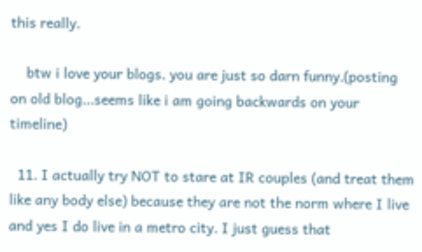this really.

    btw i love your blogs. you are just so darn funny.(posting on old blog...seems like i am going backwards on your timeline)

  11. I actually try NOT to stare at IR couples (and treat them like any body else) because they are not the norm where I live and yes I do live in a metro city. I just guess that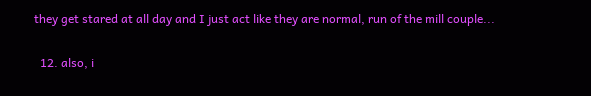they get stared at all day and I just act like they are normal, run of the mill couple...

  12. also, i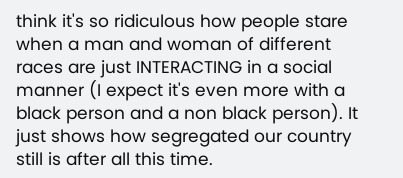think it's so ridiculous how people stare when a man and woman of different races are just INTERACTING in a social manner (I expect it's even more with a black person and a non black person). It just shows how segregated our country still is after all this time.